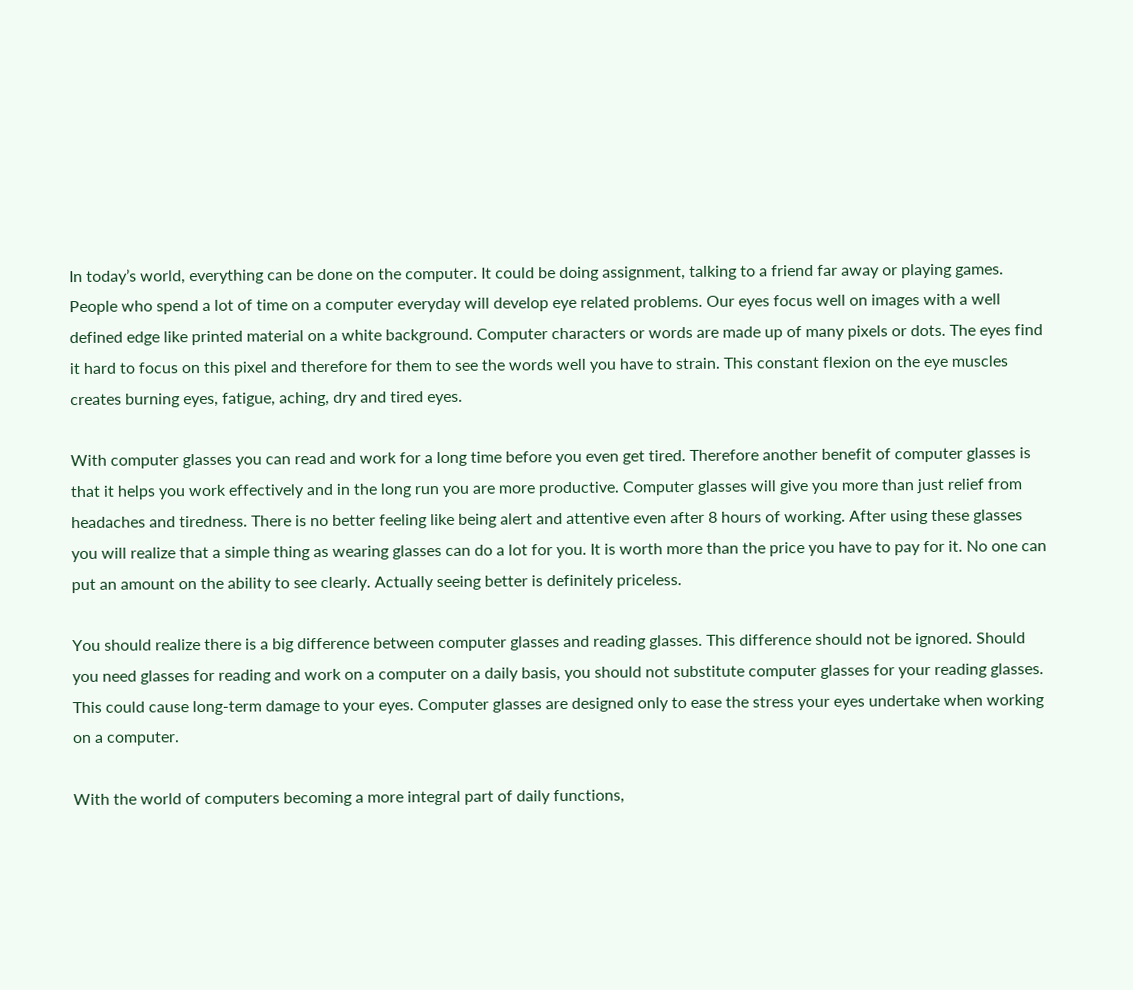In today’s world, everything can be done on the computer. It could be doing assignment, talking to a friend far away or playing games. People who spend a lot of time on a computer everyday will develop eye related problems. Our eyes focus well on images with a well defined edge like printed material on a white background. Computer characters or words are made up of many pixels or dots. The eyes find it hard to focus on this pixel and therefore for them to see the words well you have to strain. This constant flexion on the eye muscles creates burning eyes, fatigue, aching, dry and tired eyes.

With computer glasses you can read and work for a long time before you even get tired. Therefore another benefit of computer glasses is that it helps you work effectively and in the long run you are more productive. Computer glasses will give you more than just relief from headaches and tiredness. There is no better feeling like being alert and attentive even after 8 hours of working. After using these glasses you will realize that a simple thing as wearing glasses can do a lot for you. It is worth more than the price you have to pay for it. No one can put an amount on the ability to see clearly. Actually seeing better is definitely priceless.

You should realize there is a big difference between computer glasses and reading glasses. This difference should not be ignored. Should you need glasses for reading and work on a computer on a daily basis, you should not substitute computer glasses for your reading glasses. This could cause long-term damage to your eyes. Computer glasses are designed only to ease the stress your eyes undertake when working on a computer.

With the world of computers becoming a more integral part of daily functions,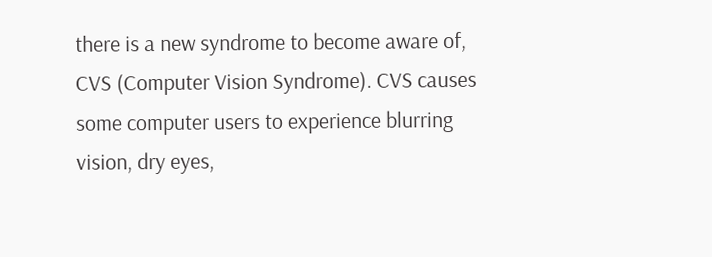there is a new syndrome to become aware of, CVS (Computer Vision Syndrome). CVS causes some computer users to experience blurring vision, dry eyes,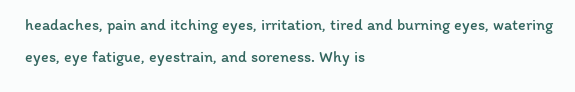headaches, pain and itching eyes, irritation, tired and burning eyes, watering eyes, eye fatigue, eyestrain, and soreness. Why is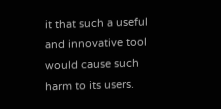it that such a useful and innovative tool would cause such harm to its users.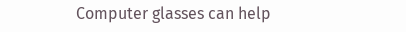Computer glasses can help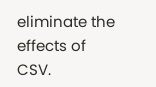eliminate the effects of CSV.